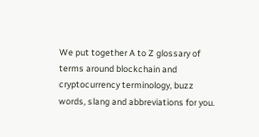We put together A to Z glossary of terms around blockchain and cryptocurrency terminology, buzz words, slang and abbreviations for you.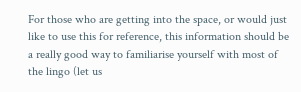For those who are getting into the space, or would just like to use this for reference, this information should be a really good way to familiarise yourself with most of the lingo (let us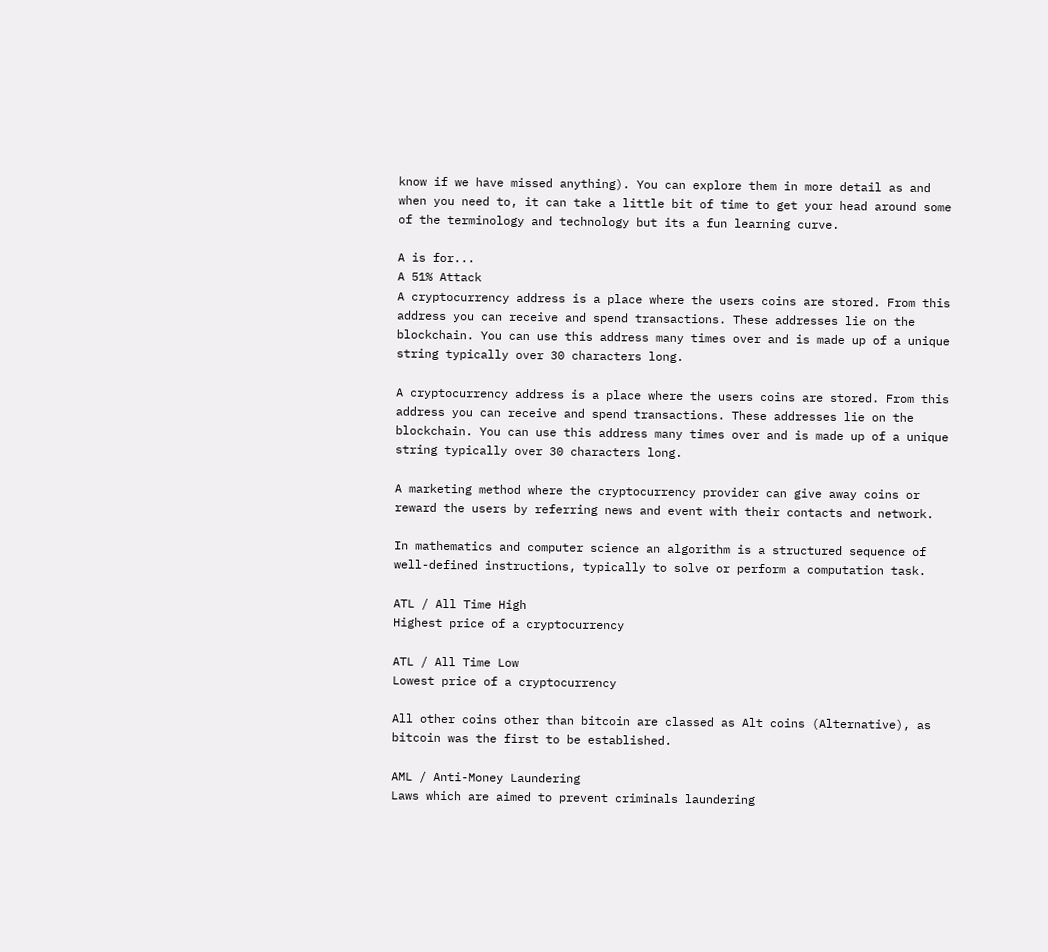know if we have missed anything). You can explore them in more detail as and when you need to, it can take a little bit of time to get your head around some of the terminology and technology but its a fun learning curve.

A is for...
A 51% Attack
A cryptocurrency address is a place where the users coins are stored. From this address you can receive and spend transactions. These addresses lie on the blockchain. You can use this address many times over and is made up of a unique string typically over 30 characters long.

A cryptocurrency address is a place where the users coins are stored. From this address you can receive and spend transactions. These addresses lie on the blockchain. You can use this address many times over and is made up of a unique string typically over 30 characters long.

A marketing method where the cryptocurrency provider can give away coins or reward the users by referring news and event with their contacts and network.

In mathematics and computer science an algorithm is a structured sequence of well-defined instructions, typically to solve or perform a computation task.

ATL / All Time High
Highest price of a cryptocurrency

ATL / All Time Low
Lowest price of a cryptocurrency

All other coins other than bitcoin are classed as Alt coins (Alternative), as bitcoin was the first to be established.

AML / Anti-Money Laundering
Laws which are aimed to prevent criminals laundering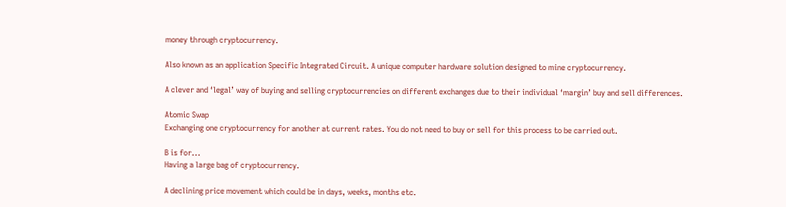money through cryptocurrency.

Also known as an application Specific Integrated Circuit. A unique computer hardware solution designed to mine cryptocurrency.

A clever and ‘legal’ way of buying and selling cryptocurrencies on different exchanges due to their individual ‘margin’ buy and sell differences.

Atomic Swap
Exchanging one cryptocurrency for another at current rates. You do not need to buy or sell for this process to be carried out.

B is for...
Having a large bag of cryptocurrency.

A declining price movement which could be in days, weeks, months etc.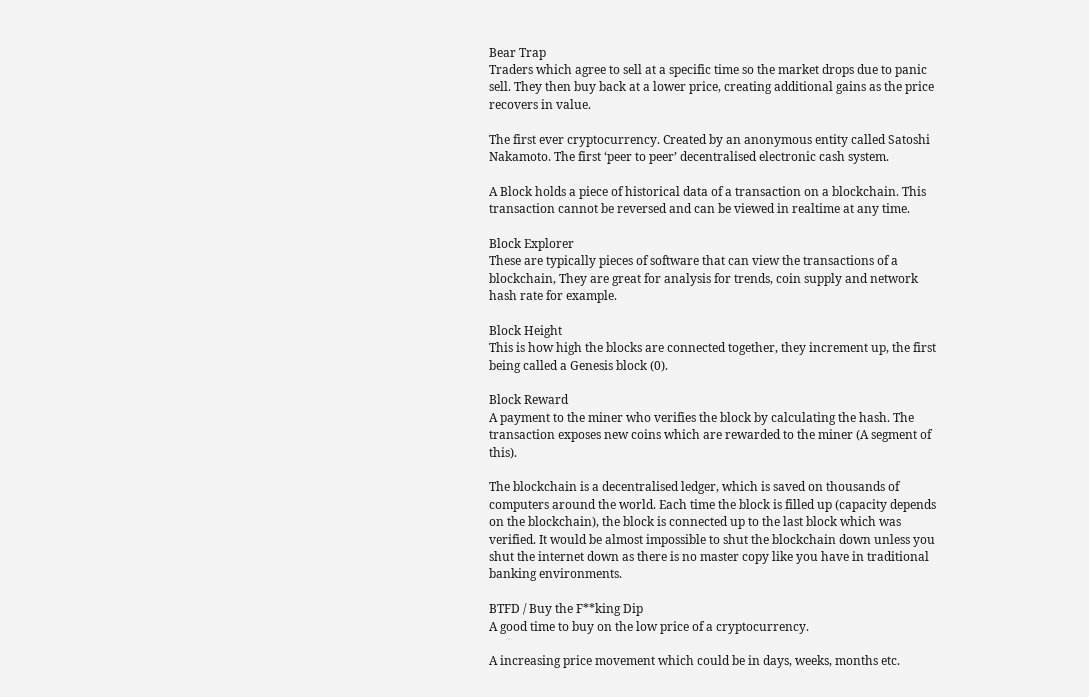Bear Trap
Traders which agree to sell at a specific time so the market drops due to panic sell. They then buy back at a lower price, creating additional gains as the price recovers in value.

The first ever cryptocurrency. Created by an anonymous entity called Satoshi Nakamoto. The first ‘peer to peer’ decentralised electronic cash system.

A Block holds a piece of historical data of a transaction on a blockchain. This transaction cannot be reversed and can be viewed in realtime at any time.

Block Explorer
These are typically pieces of software that can view the transactions of a blockchain, They are great for analysis for trends, coin supply and network hash rate for example.

Block Height
This is how high the blocks are connected together, they increment up, the first being called a Genesis block (0).

Block Reward
A payment to the miner who verifies the block by calculating the hash. The transaction exposes new coins which are rewarded to the miner (A segment of this).

The blockchain is a decentralised ledger, which is saved on thousands of computers around the world. Each time the block is filled up (capacity depends on the blockchain), the block is connected up to the last block which was verified. It would be almost impossible to shut the blockchain down unless you shut the internet down as there is no master copy like you have in traditional banking environments.

BTFD / Buy the F**king Dip
A good time to buy on the low price of a cryptocurrency.

A increasing price movement which could be in days, weeks, months etc.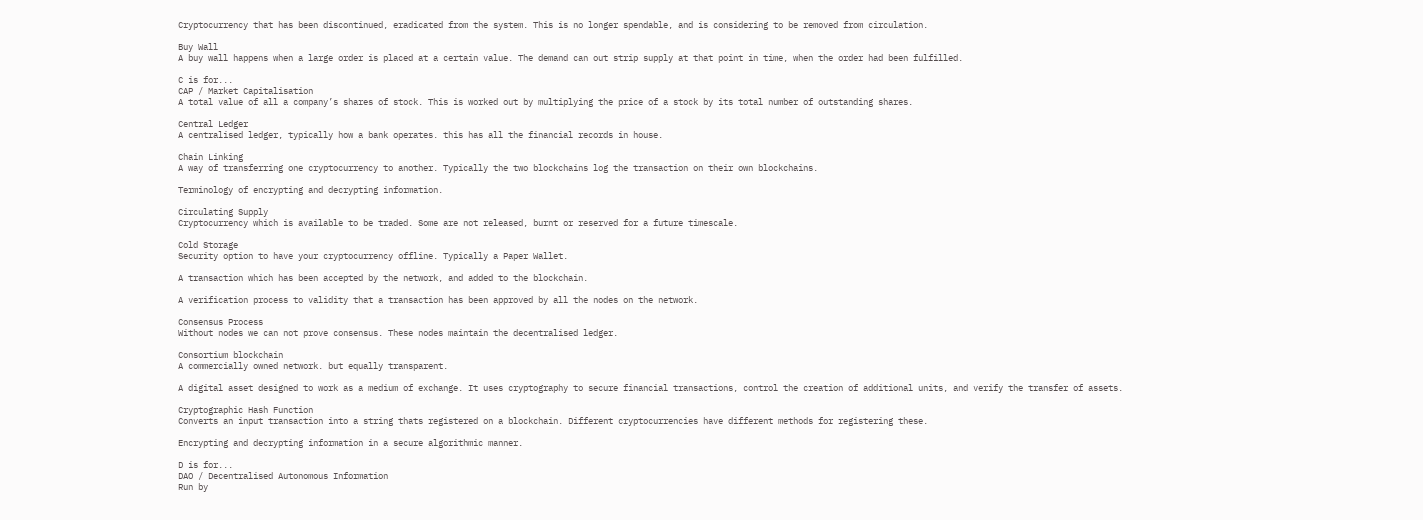Cryptocurrency that has been discontinued, eradicated from the system. This is no longer spendable, and is considering to be removed from circulation.

Buy Wall
A buy wall happens when a large order is placed at a certain value. The demand can out strip supply at that point in time, when the order had been fulfilled.

C is for...
CAP / Market Capitalisation
A total value of all a company’s shares of stock. This is worked out by multiplying the price of a stock by its total number of outstanding shares.

Central Ledger
A centralised ledger, typically how a bank operates. this has all the financial records in house.

Chain Linking
A way of transferring one cryptocurrency to another. Typically the two blockchains log the transaction on their own blockchains.

Terminology of encrypting and decrypting information.

Circulating Supply
Cryptocurrency which is available to be traded. Some are not released, burnt or reserved for a future timescale.

Cold Storage
Security option to have your cryptocurrency offline. Typically a Paper Wallet.

A transaction which has been accepted by the network, and added to the blockchain.

A verification process to validity that a transaction has been approved by all the nodes on the network.

Consensus Process
Without nodes we can not prove consensus. These nodes maintain the decentralised ledger.

Consortium blockchain
A commercially owned network. but equally transparent.

A digital asset designed to work as a medium of exchange. It uses cryptography to secure financial transactions, control the creation of additional units, and verify the transfer of assets.

Cryptographic Hash Function
Converts an input transaction into a string thats registered on a blockchain. Different cryptocurrencies have different methods for registering these.

Encrypting and decrypting information in a secure algorithmic manner.

D is for...
DAO / Decentralised Autonomous Information
Run by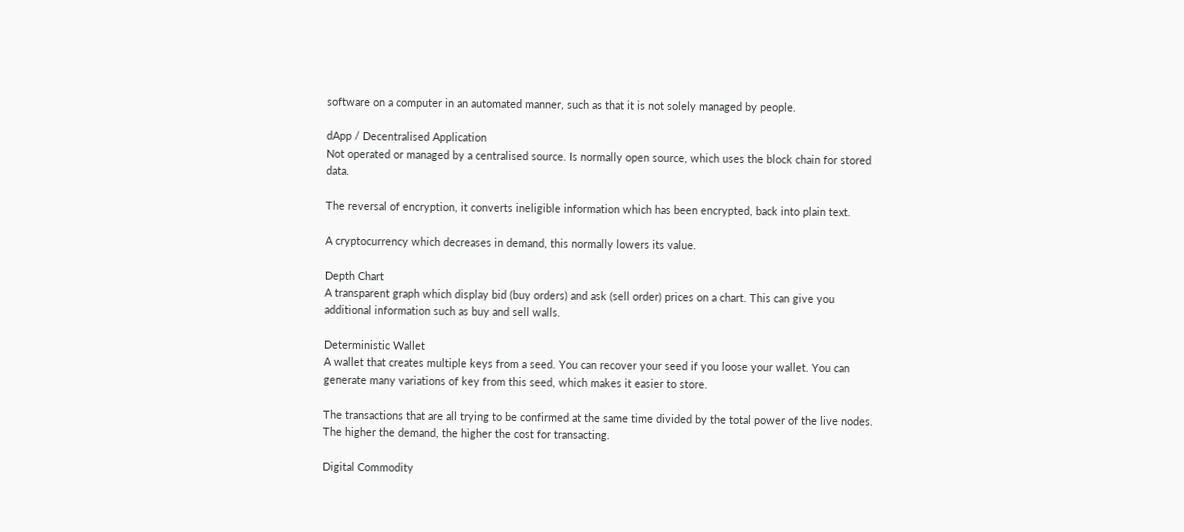software on a computer in an automated manner, such as that it is not solely managed by people.

dApp / Decentralised Application
Not operated or managed by a centralised source. Is normally open source, which uses the block chain for stored data.

The reversal of encryption, it converts ineligible information which has been encrypted, back into plain text.

A cryptocurrency which decreases in demand, this normally lowers its value.

Depth Chart
A transparent graph which display bid (buy orders) and ask (sell order) prices on a chart. This can give you additional information such as buy and sell walls.

Deterministic Wallet
A wallet that creates multiple keys from a seed. You can recover your seed if you loose your wallet. You can generate many variations of key from this seed, which makes it easier to store.

The transactions that are all trying to be confirmed at the same time divided by the total power of the live nodes. The higher the demand, the higher the cost for transacting.

Digital Commodity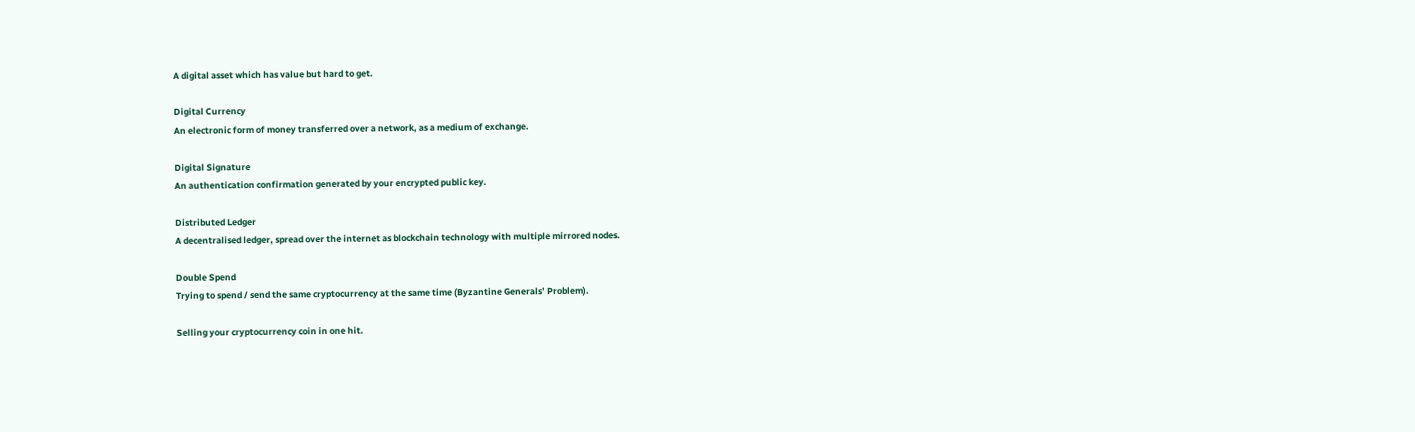A digital asset which has value but hard to get.

Digital Currency
An electronic form of money transferred over a network, as a medium of exchange.

Digital Signature
An authentication confirmation generated by your encrypted public key.

Distributed Ledger
A decentralised ledger, spread over the internet as blockchain technology with multiple mirrored nodes.

Double Spend
Trying to spend / send the same cryptocurrency at the same time (Byzantine Generals’ Problem).

Selling your cryptocurrency coin in one hit.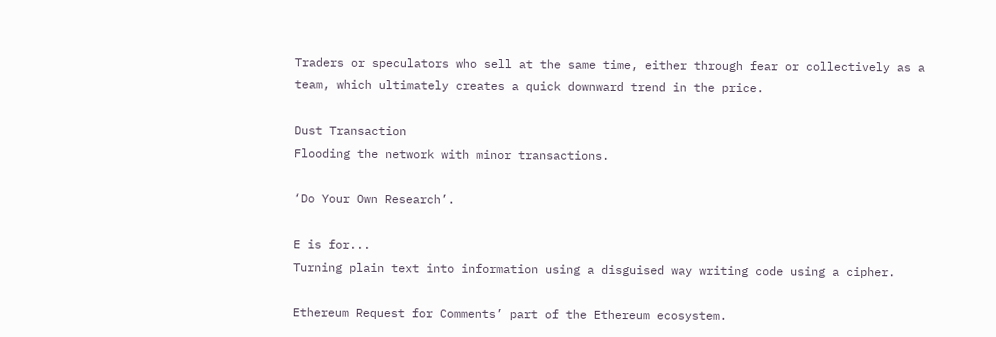Traders or speculators who sell at the same time, either through fear or collectively as a team, which ultimately creates a quick downward trend in the price.

Dust Transaction
Flooding the network with minor transactions.

‘Do Your Own Research’.

E is for...
Turning plain text into information using a disguised way writing code using a cipher.

Ethereum Request for Comments’ part of the Ethereum ecosystem.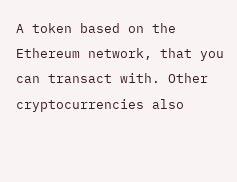A token based on the Ethereum network, that you can transact with. Other cryptocurrencies also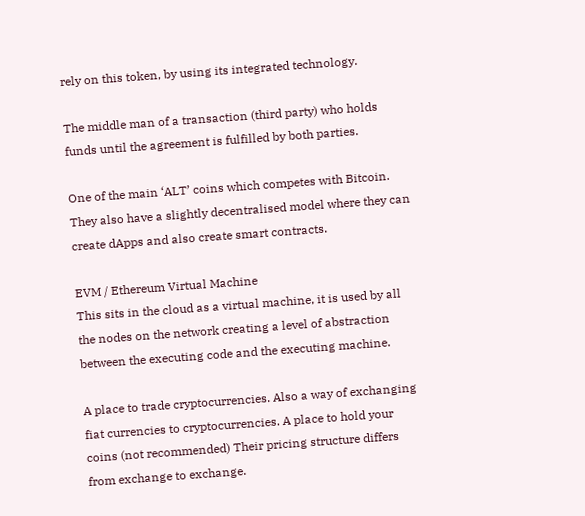rely on this token, by using its integrated technology.

The middle man of a transaction (third party) who holds funds until the agreement is fulfilled by both parties.

One of the main ‘ALT’ coins which competes with Bitcoin. They also have a slightly decentralised model where they can create dApps and also create smart contracts.

EVM / Ethereum Virtual Machine
This sits in the cloud as a virtual machine, it is used by all the nodes on the network creating a level of abstraction between the executing code and the executing machine.

A place to trade cryptocurrencies. Also a way of exchanging fiat currencies to cryptocurrencies. A place to hold your coins (not recommended) Their pricing structure differs from exchange to exchange.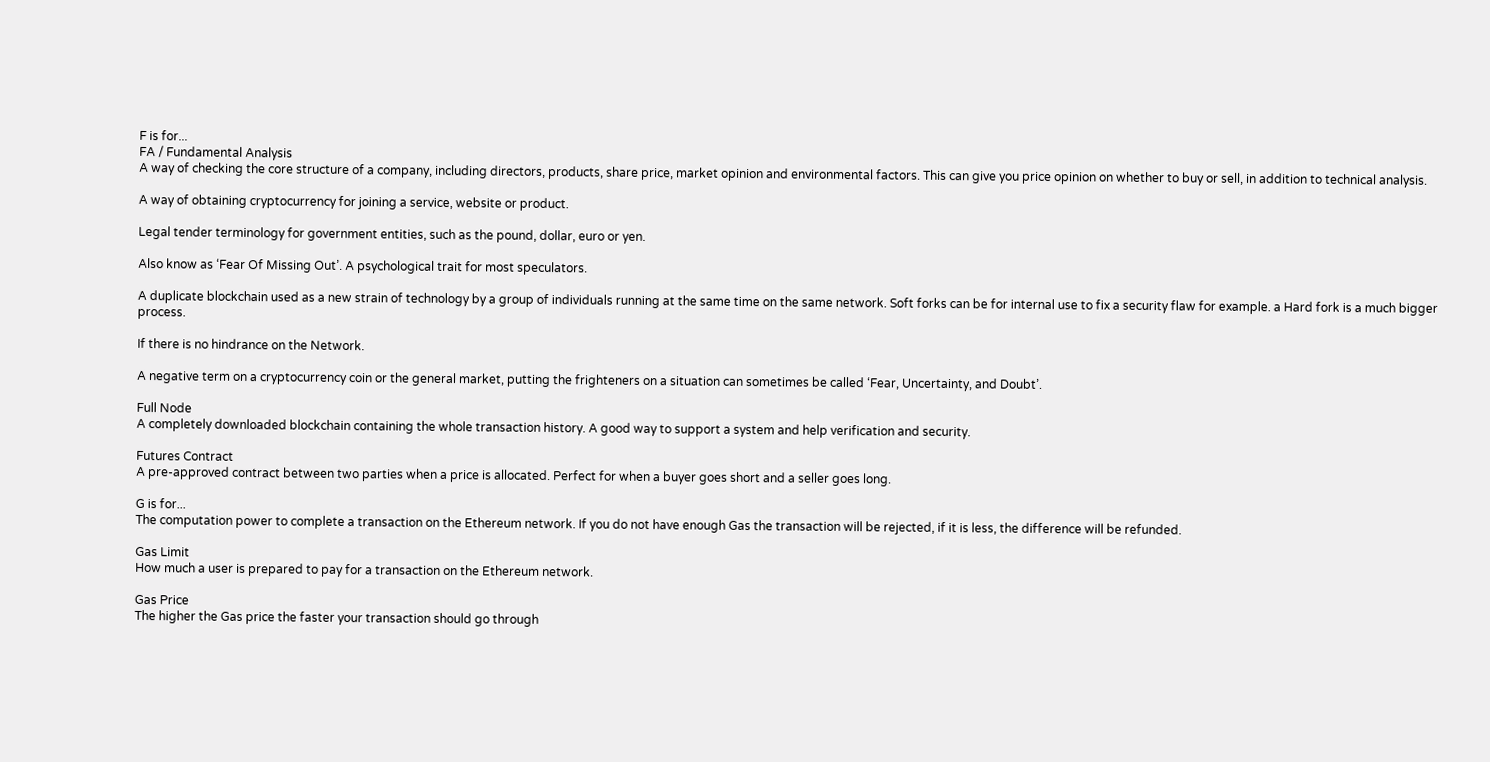F is for...
FA / Fundamental Analysis
A way of checking the core structure of a company, including directors, products, share price, market opinion and environmental factors. This can give you price opinion on whether to buy or sell, in addition to technical analysis.

A way of obtaining cryptocurrency for joining a service, website or product.

Legal tender terminology for government entities, such as the pound, dollar, euro or yen.

Also know as ‘Fear Of Missing Out’. A psychological trait for most speculators.

A duplicate blockchain used as a new strain of technology by a group of individuals running at the same time on the same network. Soft forks can be for internal use to fix a security flaw for example. a Hard fork is a much bigger process.

If there is no hindrance on the Network.

A negative term on a cryptocurrency coin or the general market, putting the frighteners on a situation can sometimes be called ‘Fear, Uncertainty, and Doubt’.

Full Node
A completely downloaded blockchain containing the whole transaction history. A good way to support a system and help verification and security.

Futures Contract
A pre-approved contract between two parties when a price is allocated. Perfect for when a buyer goes short and a seller goes long.

G is for...
The computation power to complete a transaction on the Ethereum network. If you do not have enough Gas the transaction will be rejected, if it is less, the difference will be refunded.

Gas Limit
How much a user is prepared to pay for a transaction on the Ethereum network.

Gas Price
The higher the Gas price the faster your transaction should go through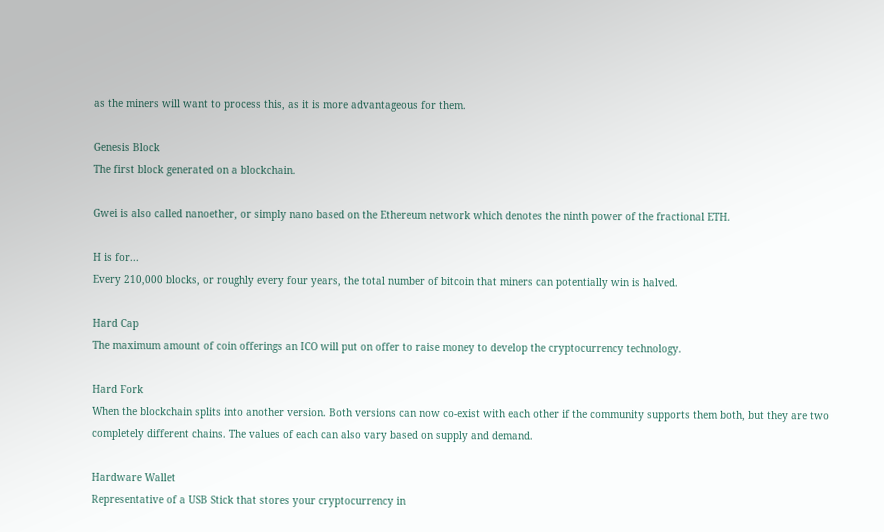as the miners will want to process this, as it is more advantageous for them.

Genesis Block
The first block generated on a blockchain.

Gwei is also called nanoether, or simply nano based on the Ethereum network which denotes the ninth power of the fractional ETH.

H is for...
Every 210,000 blocks, or roughly every four years, the total number of bitcoin that miners can potentially win is halved.

Hard Cap
The maximum amount of coin offerings an ICO will put on offer to raise money to develop the cryptocurrency technology.

Hard Fork
When the blockchain splits into another version. Both versions can now co-exist with each other if the community supports them both, but they are two completely different chains. The values of each can also vary based on supply and demand.

Hardware Wallet
Representative of a USB Stick that stores your cryptocurrency in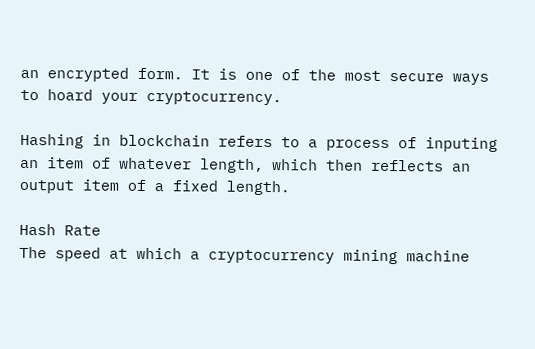an encrypted form. It is one of the most secure ways to hoard your cryptocurrency.

Hashing in blockchain refers to a process of inputing an item of whatever length, which then reflects an output item of a fixed length.

Hash Rate
The speed at which a cryptocurrency mining machine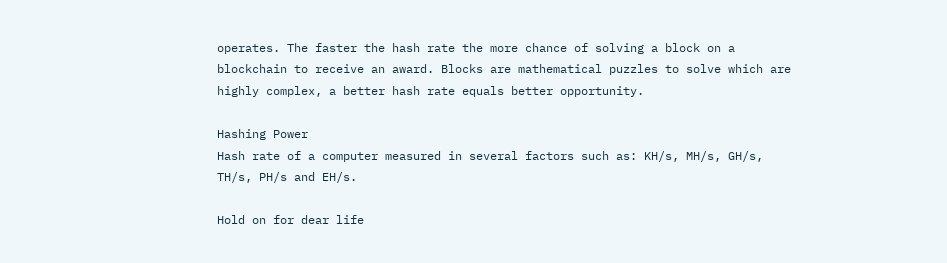operates. The faster the hash rate the more chance of solving a block on a blockchain to receive an award. Blocks are mathematical puzzles to solve which are highly complex, a better hash rate equals better opportunity.

Hashing Power
Hash rate of a computer measured in several factors such as: KH/s, MH/s, GH/s, TH/s, PH/s and EH/s.

Hold on for dear life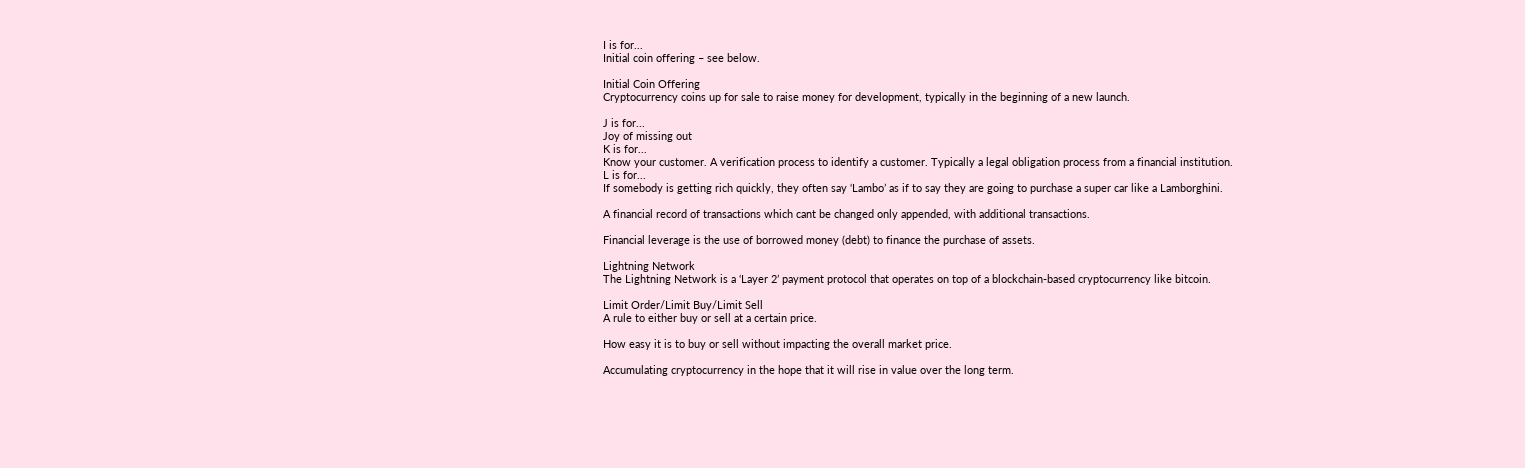I is for...
Initial coin offering – see below.

Initial Coin Offering
Cryptocurrency coins up for sale to raise money for development, typically in the beginning of a new launch.

J is for...
Joy of missing out
K is for...
Know your customer. A verification process to identify a customer. Typically a legal obligation process from a financial institution.
L is for...
If somebody is getting rich quickly, they often say ‘Lambo’ as if to say they are going to purchase a super car like a Lamborghini.

A financial record of transactions which cant be changed only appended, with additional transactions.

Financial leverage is the use of borrowed money (debt) to finance the purchase of assets.

Lightning Network
The Lightning Network is a ‘Layer 2’ payment protocol that operates on top of a blockchain-based cryptocurrency like bitcoin.

Limit Order/Limit Buy/Limit Sell
A rule to either buy or sell at a certain price.

How easy it is to buy or sell without impacting the overall market price.

Accumulating cryptocurrency in the hope that it will rise in value over the long term.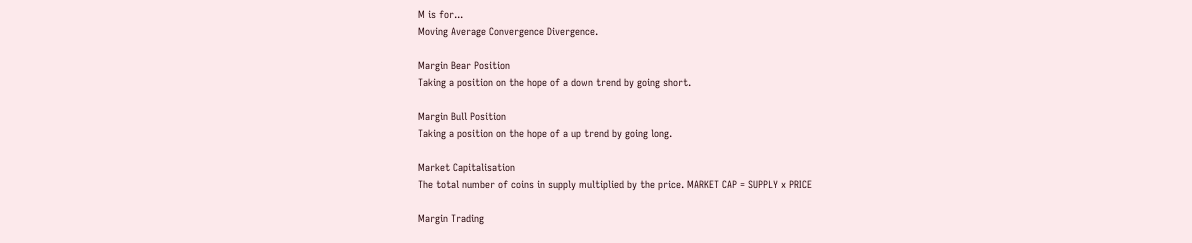M is for...
Moving Average Convergence Divergence.

Margin Bear Position
Taking a position on the hope of a down trend by going short.

Margin Bull Position
Taking a position on the hope of a up trend by going long.

Market Capitalisation
The total number of coins in supply multiplied by the price. MARKET CAP = SUPPLY x PRICE

Margin Trading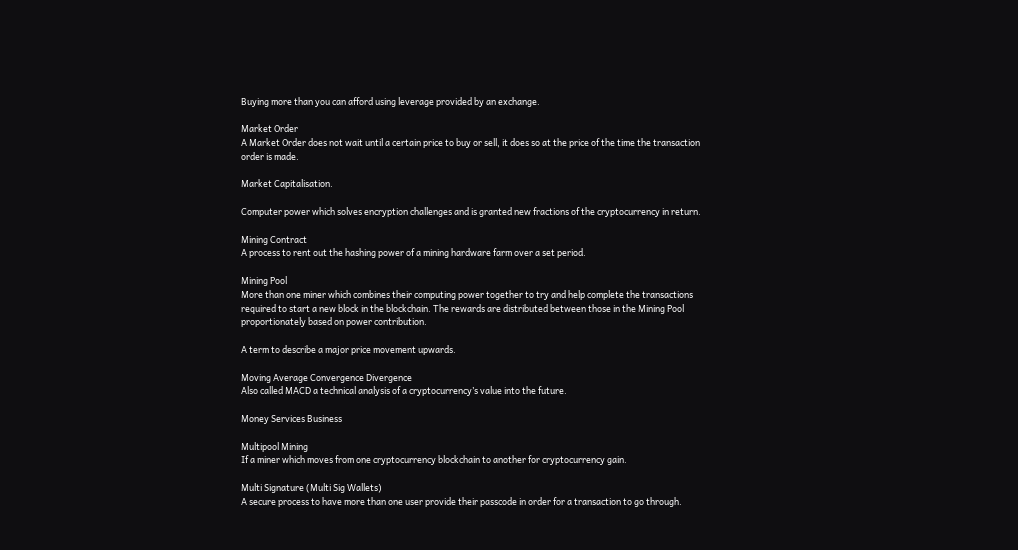Buying more than you can afford using leverage provided by an exchange.

Market Order
A Market Order does not wait until a certain price to buy or sell, it does so at the price of the time the transaction order is made.

Market Capitalisation.

Computer power which solves encryption challenges and is granted new fractions of the cryptocurrency in return.

Mining Contract
A process to rent out the hashing power of a mining hardware farm over a set period.

Mining Pool
More than one miner which combines their computing power together to try and help complete the transactions required to start a new block in the blockchain. The rewards are distributed between those in the Mining Pool proportionately based on power contribution.

A term to describe a major price movement upwards.

Moving Average Convergence Divergence
Also called MACD a technical analysis of a cryptocurrency’s value into the future.

Money Services Business

Multipool Mining
If a miner which moves from one cryptocurrency blockchain to another for cryptocurrency gain.

Multi Signature (Multi Sig Wallets)
A secure process to have more than one user provide their passcode in order for a transaction to go through.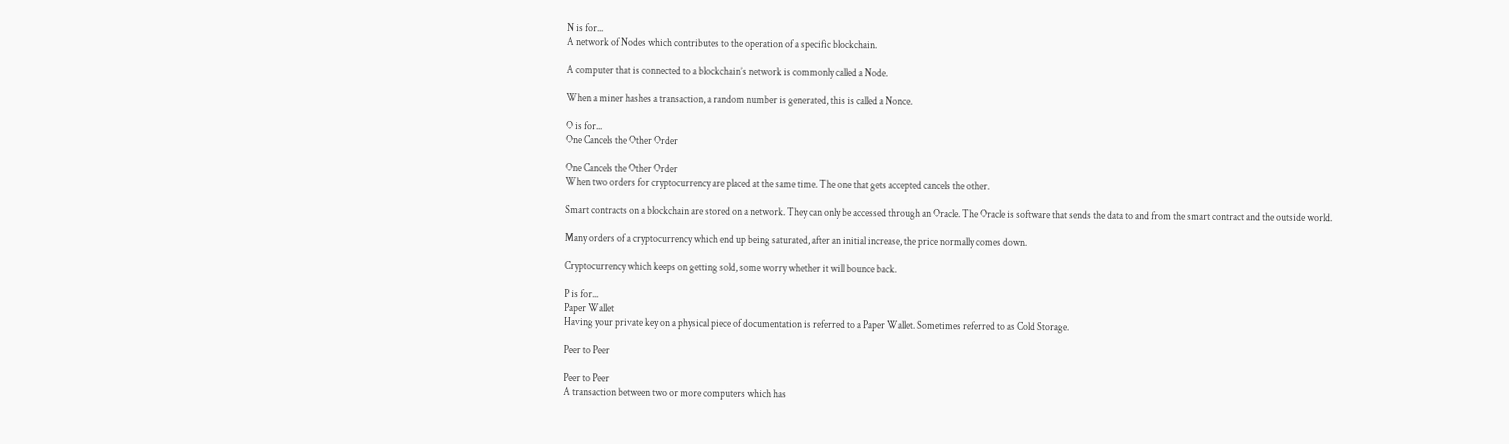N is for...
A network of Nodes which contributes to the operation of a specific blockchain.

A computer that is connected to a blockchain’s network is commonly called a Node.

When a miner hashes a transaction, a random number is generated, this is called a Nonce.

O is for...
One Cancels the Other Order

One Cancels the Other Order
When two orders for cryptocurrency are placed at the same time. The one that gets accepted cancels the other.

Smart contracts on a blockchain are stored on a network. They can only be accessed through an Oracle. The Oracle is software that sends the data to and from the smart contract and the outside world.

Many orders of a cryptocurrency which end up being saturated, after an initial increase, the price normally comes down.

Cryptocurrency which keeps on getting sold, some worry whether it will bounce back.

P is for...
Paper Wallet
Having your private key on a physical piece of documentation is referred to a Paper Wallet. Sometimes referred to as Cold Storage.

Peer to Peer

Peer to Peer
A transaction between two or more computers which has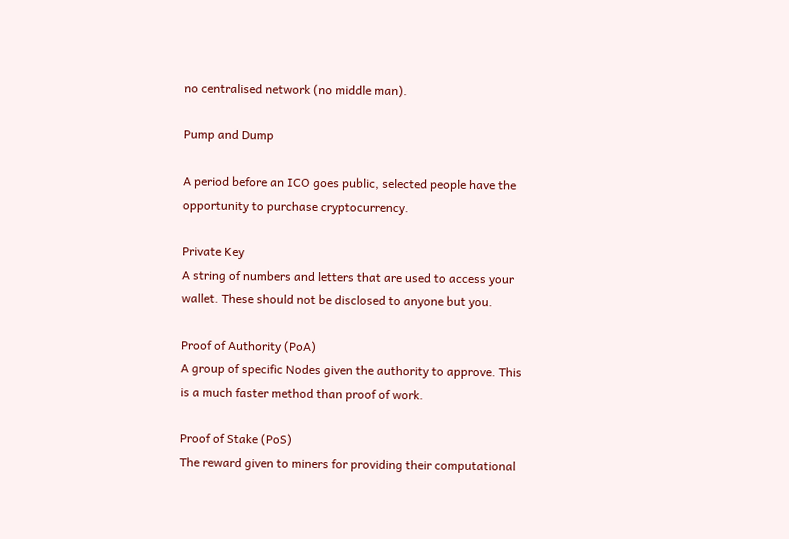no centralised network (no middle man).

Pump and Dump

A period before an ICO goes public, selected people have the opportunity to purchase cryptocurrency.

Private Key
A string of numbers and letters that are used to access your wallet. These should not be disclosed to anyone but you.

Proof of Authority (PoA)
A group of specific Nodes given the authority to approve. This is a much faster method than proof of work.

Proof of Stake (PoS)
The reward given to miners for providing their computational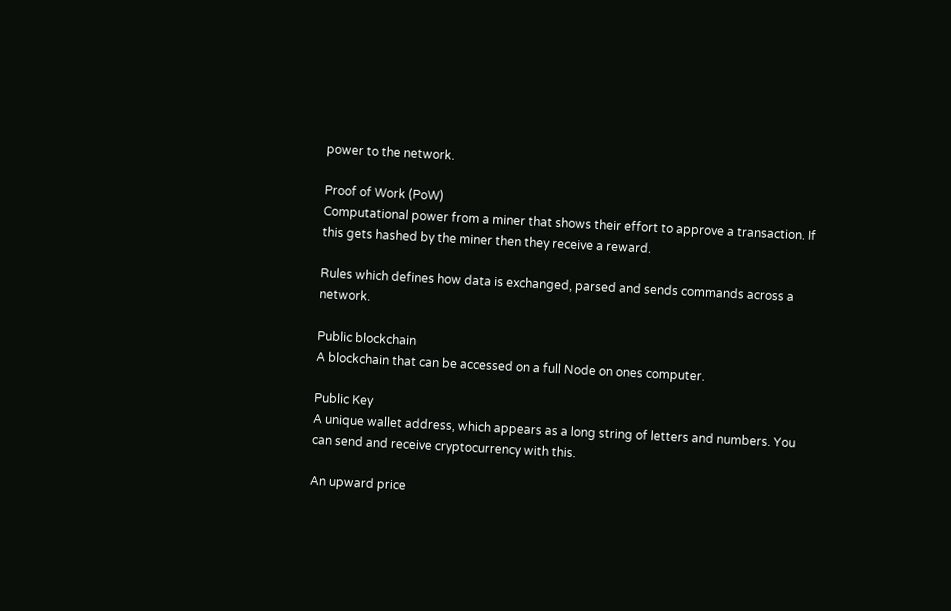power to the network.

Proof of Work (PoW)
Computational power from a miner that shows their effort to approve a transaction. If this gets hashed by the miner then they receive a reward.

Rules which defines how data is exchanged, parsed and sends commands across a network.

Public blockchain
A blockchain that can be accessed on a full Node on ones computer.

Public Key
A unique wallet address, which appears as a long string of letters and numbers. You can send and receive cryptocurrency with this.

An upward price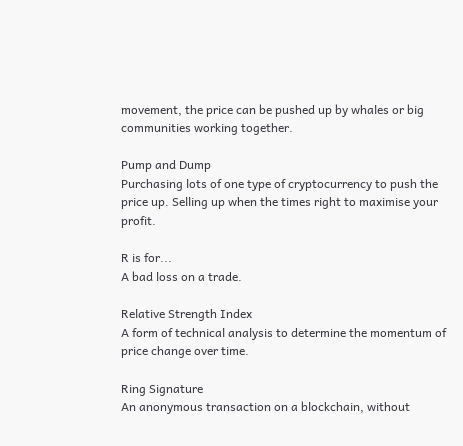movement, the price can be pushed up by whales or big communities working together.

Pump and Dump
Purchasing lots of one type of cryptocurrency to push the price up. Selling up when the times right to maximise your profit.

R is for...
A bad loss on a trade.

Relative Strength Index
A form of technical analysis to determine the momentum of price change over time.

Ring Signature
An anonymous transaction on a blockchain, without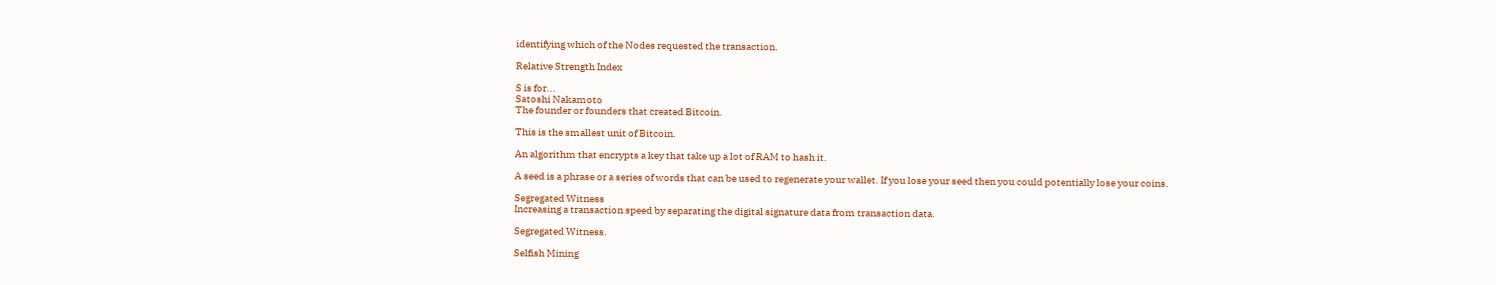identifying which of the Nodes requested the transaction.

Relative Strength Index

S is for...
Satoshi Nakamoto
The founder or founders that created Bitcoin.

This is the smallest unit of Bitcoin.

An algorithm that encrypts a key that take up a lot of RAM to hash it.

A seed is a phrase or a series of words that can be used to regenerate your wallet. If you lose your seed then you could potentially lose your coins.

Segregated Witness
Increasing a transaction speed by separating the digital signature data from transaction data.

Segregated Witness.

Selfish Mining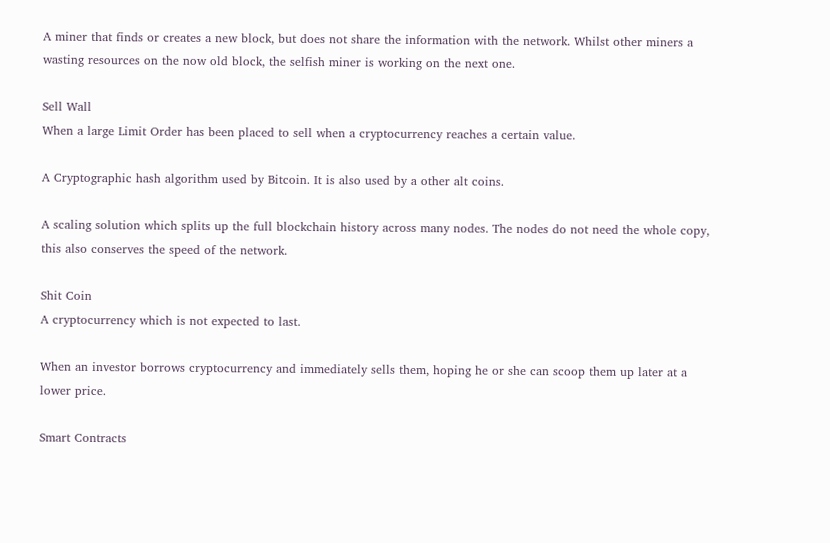A miner that finds or creates a new block, but does not share the information with the network. Whilst other miners a wasting resources on the now old block, the selfish miner is working on the next one.

Sell Wall
When a large Limit Order has been placed to sell when a cryptocurrency reaches a certain value.

A Cryptographic hash algorithm used by Bitcoin. It is also used by a other alt coins.

A scaling solution which splits up the full blockchain history across many nodes. The nodes do not need the whole copy, this also conserves the speed of the network.

Shit Coin
A cryptocurrency which is not expected to last.

When an investor borrows cryptocurrency and immediately sells them, hoping he or she can scoop them up later at a lower price.

Smart Contracts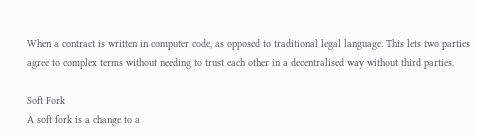When a contract is written in computer code, as opposed to traditional legal language. This lets two parties agree to complex terms without needing to trust each other in a decentralised way without third parties.

Soft Fork
A soft fork is a change to a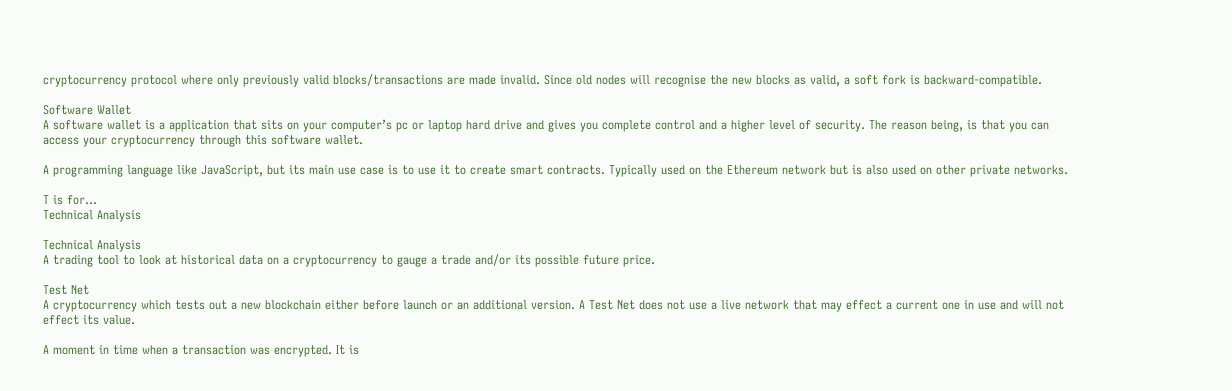cryptocurrency protocol where only previously valid blocks/transactions are made invalid. Since old nodes will recognise the new blocks as valid, a soft fork is backward-compatible.

Software Wallet
A software wallet is a application that sits on your computer’s pc or laptop hard drive and gives you complete control and a higher level of security. The reason being, is that you can access your cryptocurrency through this software wallet.

A programming language like JavaScript, but its main use case is to use it to create smart contracts. Typically used on the Ethereum network but is also used on other private networks.

T is for...
Technical Analysis

Technical Analysis
A trading tool to look at historical data on a cryptocurrency to gauge a trade and/or its possible future price.

Test Net
A cryptocurrency which tests out a new blockchain either before launch or an additional version. A Test Net does not use a live network that may effect a current one in use and will not effect its value.

A moment in time when a transaction was encrypted. It is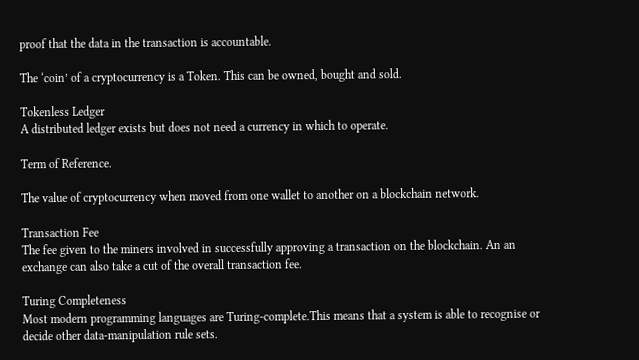proof that the data in the transaction is accountable.

The ‘coin’ of a cryptocurrency is a Token. This can be owned, bought and sold.

Tokenless Ledger
A distributed ledger exists but does not need a currency in which to operate.

Term of Reference.

The value of cryptocurrency when moved from one wallet to another on a blockchain network.

Transaction Fee
The fee given to the miners involved in successfully approving a transaction on the blockchain. An an exchange can also take a cut of the overall transaction fee.

Turing Completeness
Most modern programming languages are Turing-complete.This means that a system is able to recognise or decide other data-manipulation rule sets.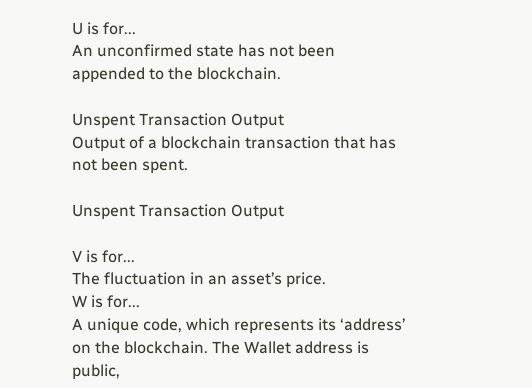U is for...
An unconfirmed state has not been appended to the blockchain.

Unspent Transaction Output
Output of a blockchain transaction that has not been spent.

Unspent Transaction Output

V is for...
The fluctuation in an asset’s price.
W is for...
A unique code, which represents its ‘address’ on the blockchain. The Wallet address is public,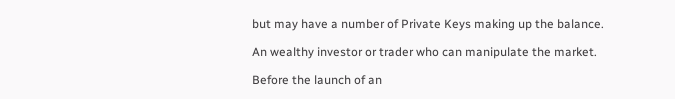but may have a number of Private Keys making up the balance.

An wealthy investor or trader who can manipulate the market.

Before the launch of an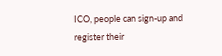ICO, people can sign-up and register their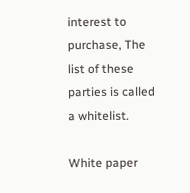interest to purchase, The list of these parties is called a whitelist.

White paper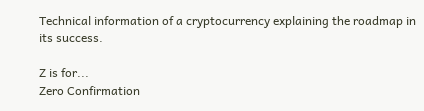Technical information of a cryptocurrency explaining the roadmap in its success.

Z is for...
Zero Confirmation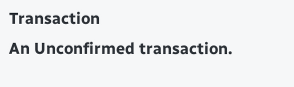Transaction
An Unconfirmed transaction.